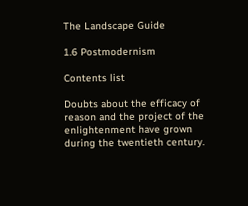The Landscape Guide

1.6 Postmodernism

Contents list

Doubts about the efficacy of reason and the project of the enlightenment have grown during the twentieth century.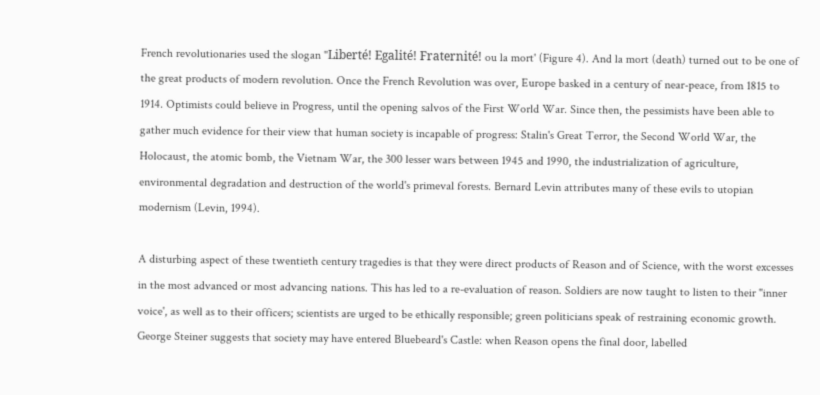French revolutionaries used the slogan "Liberté! Egalité! Fraternité! ou la mort' (Figure 4). And la mort (death) turned out to be one of the great products of modern revolution. Once the French Revolution was over, Europe basked in a century of near-peace, from 1815 to 1914. Optimists could believe in Progress, until the opening salvos of the First World War. Since then, the pessimists have been able to gather much evidence for their view that human society is incapable of progress: Stalin's Great Terror, the Second World War, the Holocaust, the atomic bomb, the Vietnam War, the 300 lesser wars between 1945 and 1990, the industrialization of agriculture, environmental degradation and destruction of the world's primeval forests. Bernard Levin attributes many of these evils to utopian modernism (Levin, 1994).

A disturbing aspect of these twentieth century tragedies is that they were direct products of Reason and of Science, with the worst excesses in the most advanced or most advancing nations. This has led to a re-evaluation of reason. Soldiers are now taught to listen to their "inner voice', as well as to their officers; scientists are urged to be ethically responsible; green politicians speak of restraining economic growth. George Steiner suggests that society may have entered Bluebeard's Castle: when Reason opens the final door, labelled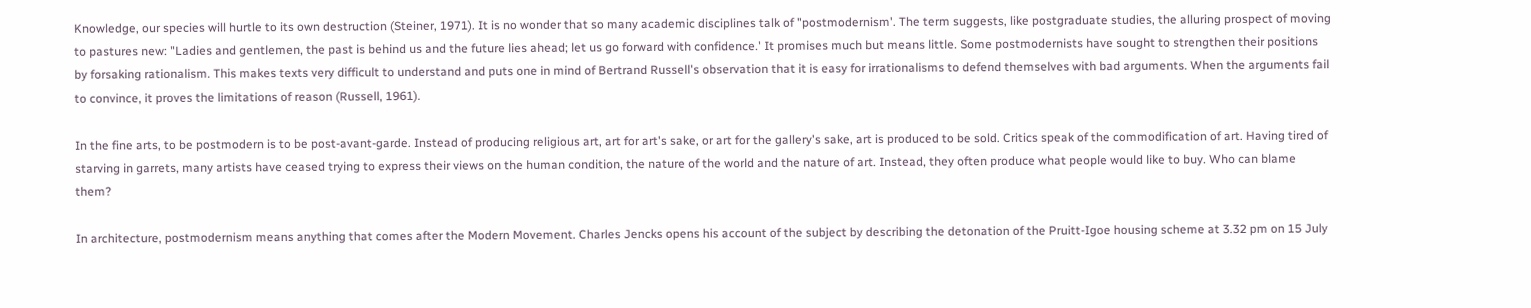Knowledge, our species will hurtle to its own destruction (Steiner, 1971). It is no wonder that so many academic disciplines talk of "postmodernism'. The term suggests, like postgraduate studies, the alluring prospect of moving to pastures new: "Ladies and gentlemen, the past is behind us and the future lies ahead; let us go forward with confidence.' It promises much but means little. Some postmodernists have sought to strengthen their positions by forsaking rationalism. This makes texts very difficult to understand and puts one in mind of Bertrand Russell's observation that it is easy for irrationalisms to defend themselves with bad arguments. When the arguments fail to convince, it proves the limitations of reason (Russell, 1961).

In the fine arts, to be postmodern is to be post-avant-garde. Instead of producing religious art, art for art's sake, or art for the gallery's sake, art is produced to be sold. Critics speak of the commodification of art. Having tired of starving in garrets, many artists have ceased trying to express their views on the human condition, the nature of the world and the nature of art. Instead, they often produce what people would like to buy. Who can blame them?

In architecture, postmodernism means anything that comes after the Modern Movement. Charles Jencks opens his account of the subject by describing the detonation of the Pruitt-Igoe housing scheme at 3.32 pm on 15 July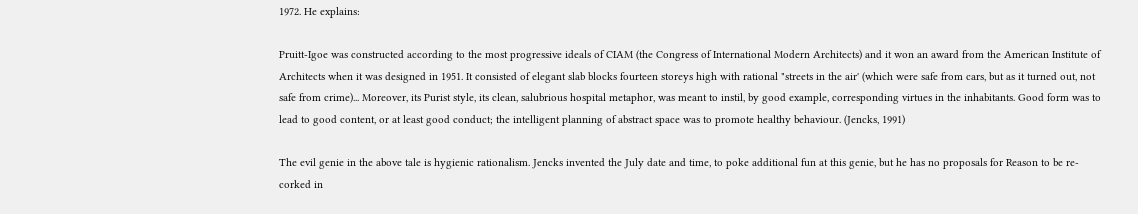1972. He explains:

Pruitt-Igoe was constructed according to the most progressive ideals of CIAM (the Congress of International Modern Architects) and it won an award from the American Institute of Architects when it was designed in 1951. It consisted of elegant slab blocks fourteen storeys high with rational "streets in the air' (which were safe from cars, but as it turned out, not safe from crime)... Moreover, its Purist style, its clean, salubrious hospital metaphor, was meant to instil, by good example, corresponding virtues in the inhabitants. Good form was to lead to good content, or at least good conduct; the intelligent planning of abstract space was to promote healthy behaviour. (Jencks, 1991)

The evil genie in the above tale is hygienic rationalism. Jencks invented the July date and time, to poke additional fun at this genie, but he has no proposals for Reason to be re-corked in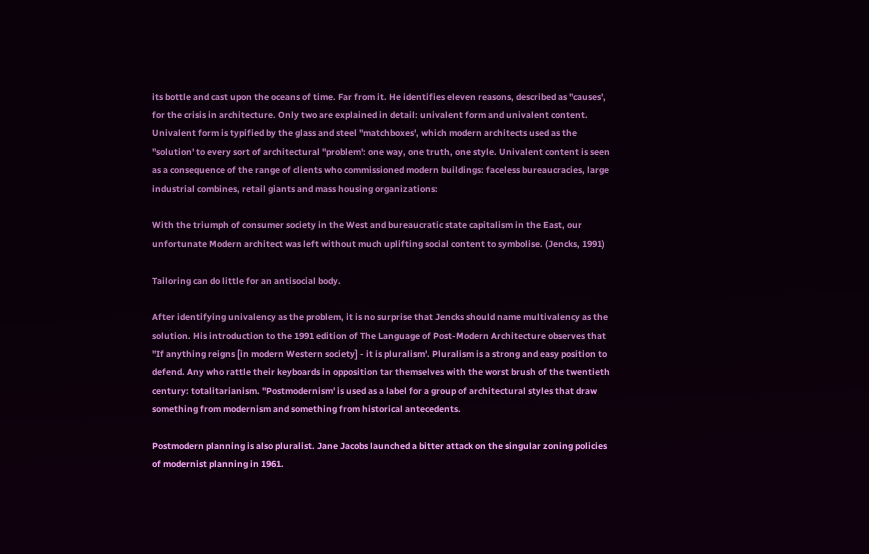its bottle and cast upon the oceans of time. Far from it. He identifies eleven reasons, described as "causes', for the crisis in architecture. Only two are explained in detail: univalent form and univalent content. Univalent form is typified by the glass and steel "matchboxes', which modern architects used as the "solution' to every sort of architectural "problem': one way, one truth, one style. Univalent content is seen as a consequence of the range of clients who commissioned modern buildings: faceless bureaucracies, large industrial combines, retail giants and mass housing organizations:

With the triumph of consumer society in the West and bureaucratic state capitalism in the East, our unfortunate Modern architect was left without much uplifting social content to symbolise. (Jencks, 1991)

Tailoring can do little for an antisocial body.

After identifying univalency as the problem, it is no surprise that Jencks should name multivalency as the solution. His introduction to the 1991 edition of The Language of Post-Modern Architecture observes that "If anything reigns [in modern Western society] - it is pluralism'. Pluralism is a strong and easy position to defend. Any who rattle their keyboards in opposition tar themselves with the worst brush of the twentieth century: totalitarianism. "Postmodernism' is used as a label for a group of architectural styles that draw something from modernism and something from historical antecedents.

Postmodern planning is also pluralist. Jane Jacobs launched a bitter attack on the singular zoning policies of modernist planning in 1961.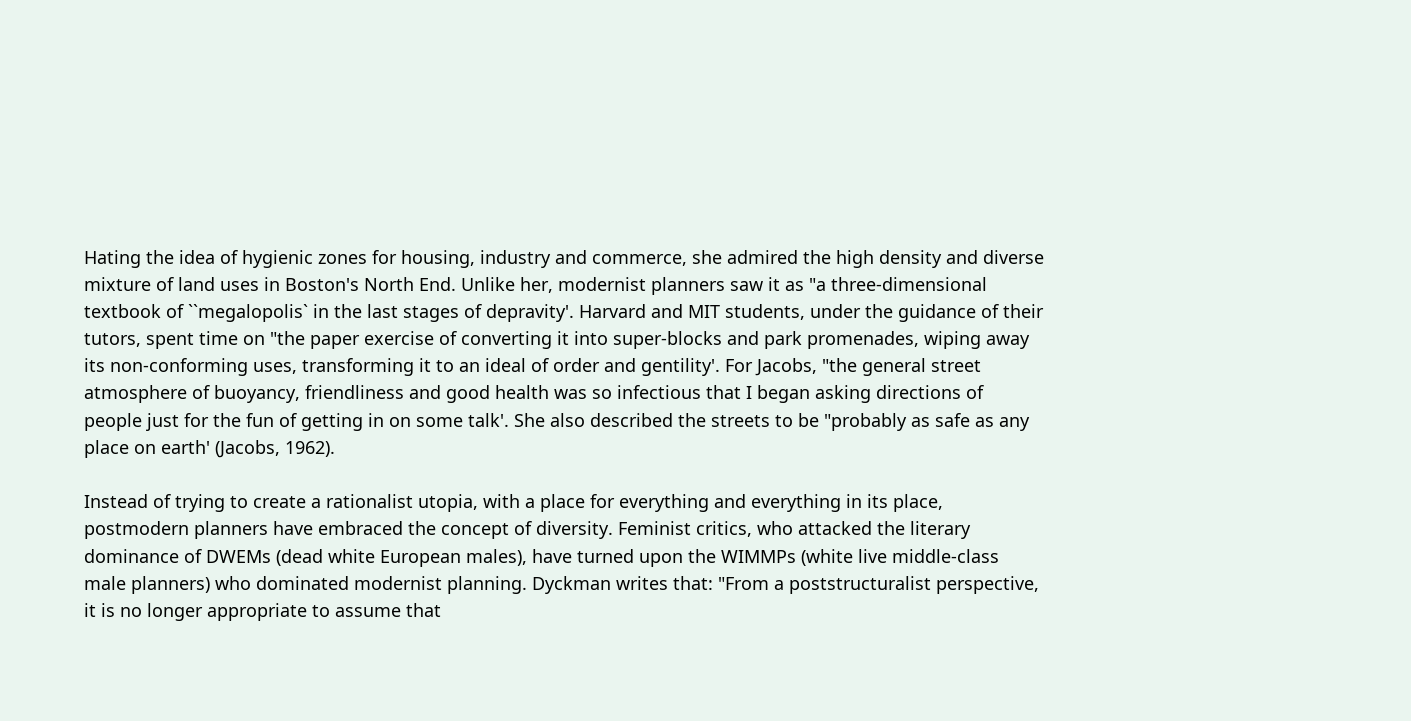Hating the idea of hygienic zones for housing, industry and commerce, she admired the high density and diverse mixture of land uses in Boston's North End. Unlike her, modernist planners saw it as "a three-dimensional textbook of ``megalopolis` in the last stages of depravity'. Harvard and MIT students, under the guidance of their tutors, spent time on "the paper exercise of converting it into super-blocks and park promenades, wiping away its non-conforming uses, transforming it to an ideal of order and gentility'. For Jacobs, "the general street atmosphere of buoyancy, friendliness and good health was so infectious that I began asking directions of people just for the fun of getting in on some talk'. She also described the streets to be "probably as safe as any place on earth' (Jacobs, 1962).

Instead of trying to create a rationalist utopia, with a place for everything and everything in its place, postmodern planners have embraced the concept of diversity. Feminist critics, who attacked the literary dominance of DWEMs (dead white European males), have turned upon the WIMMPs (white live middle-class male planners) who dominated modernist planning. Dyckman writes that: "From a poststructuralist perspective, it is no longer appropriate to assume that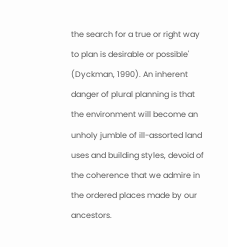the search for a true or right way to plan is desirable or possible' (Dyckman, 1990). An inherent danger of plural planning is that the environment will become an unholy jumble of ill-assorted land uses and building styles, devoid of the coherence that we admire in the ordered places made by our ancestors.